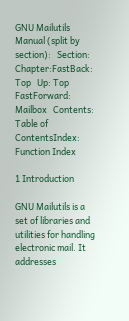GNU Mailutils Manual (split by section):   Section:   Chapter:FastBack: Top   Up: Top   FastForward: Mailbox   Contents: Table of ContentsIndex: Function Index

1 Introduction

GNU Mailutils is a set of libraries and utilities for handling electronic mail. It addresses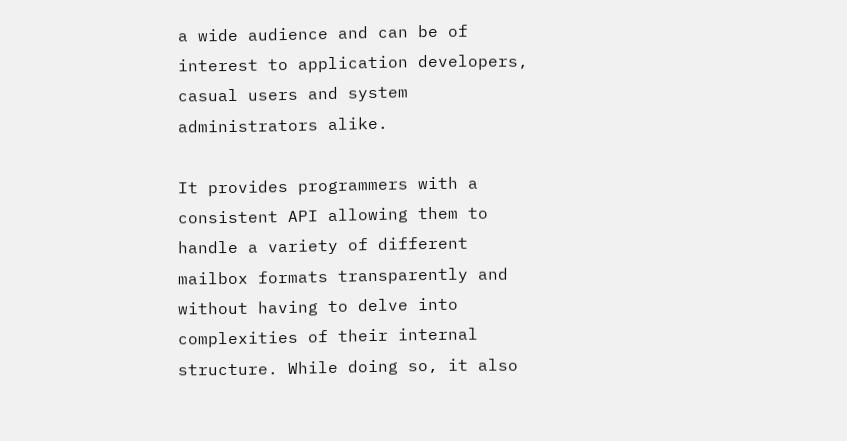a wide audience and can be of interest to application developers, casual users and system administrators alike.

It provides programmers with a consistent API allowing them to handle a variety of different mailbox formats transparently and without having to delve into complexities of their internal structure. While doing so, it also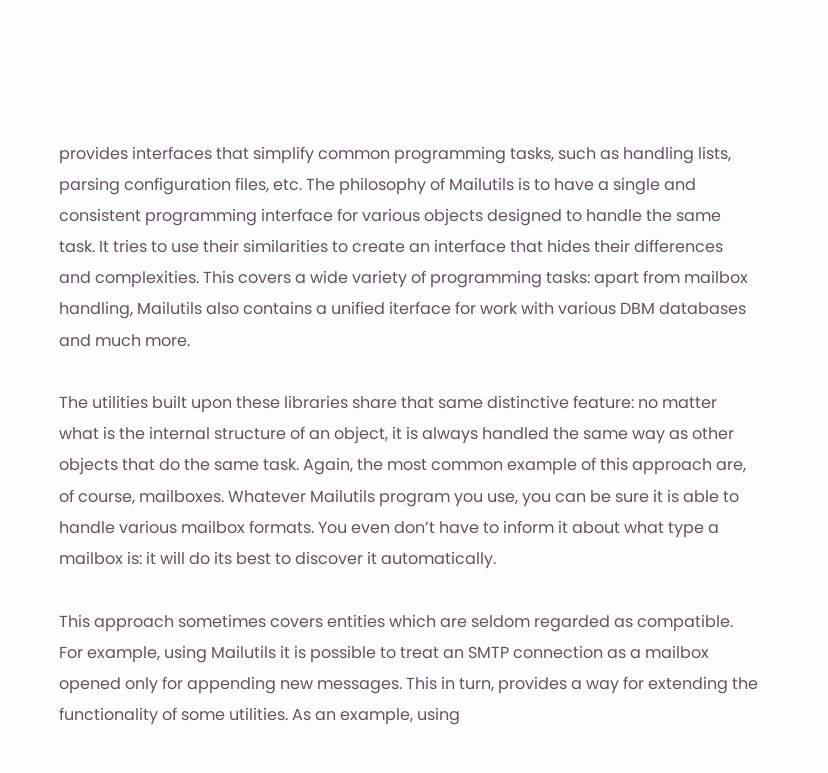provides interfaces that simplify common programming tasks, such as handling lists, parsing configuration files, etc. The philosophy of Mailutils is to have a single and consistent programming interface for various objects designed to handle the same task. It tries to use their similarities to create an interface that hides their differences and complexities. This covers a wide variety of programming tasks: apart from mailbox handling, Mailutils also contains a unified iterface for work with various DBM databases and much more.

The utilities built upon these libraries share that same distinctive feature: no matter what is the internal structure of an object, it is always handled the same way as other objects that do the same task. Again, the most common example of this approach are, of course, mailboxes. Whatever Mailutils program you use, you can be sure it is able to handle various mailbox formats. You even don’t have to inform it about what type a mailbox is: it will do its best to discover it automatically.

This approach sometimes covers entities which are seldom regarded as compatible. For example, using Mailutils it is possible to treat an SMTP connection as a mailbox opened only for appending new messages. This in turn, provides a way for extending the functionality of some utilities. As an example, using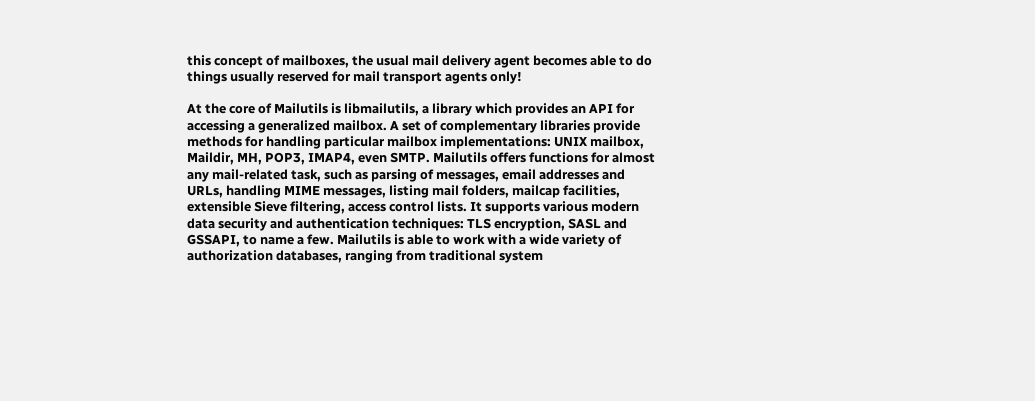this concept of mailboxes, the usual mail delivery agent becomes able to do things usually reserved for mail transport agents only!

At the core of Mailutils is libmailutils, a library which provides an API for accessing a generalized mailbox. A set of complementary libraries provide methods for handling particular mailbox implementations: UNIX mailbox, Maildir, MH, POP3, IMAP4, even SMTP. Mailutils offers functions for almost any mail-related task, such as parsing of messages, email addresses and URLs, handling MIME messages, listing mail folders, mailcap facilities, extensible Sieve filtering, access control lists. It supports various modern data security and authentication techniques: TLS encryption, SASL and GSSAPI, to name a few. Mailutils is able to work with a wide variety of authorization databases, ranging from traditional system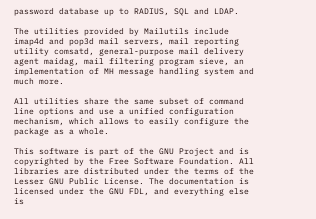password database up to RADIUS, SQL and LDAP.

The utilities provided by Mailutils include imap4d and pop3d mail servers, mail reporting utility comsatd, general-purpose mail delivery agent maidag, mail filtering program sieve, an implementation of MH message handling system and much more.

All utilities share the same subset of command line options and use a unified configuration mechanism, which allows to easily configure the package as a whole.

This software is part of the GNU Project and is copyrighted by the Free Software Foundation. All libraries are distributed under the terms of the Lesser GNU Public License. The documentation is licensed under the GNU FDL, and everything else is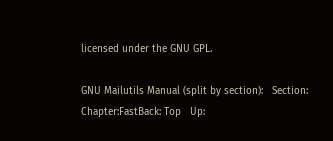licensed under the GNU GPL.

GNU Mailutils Manual (split by section):   Section:   Chapter:FastBack: Top   Up: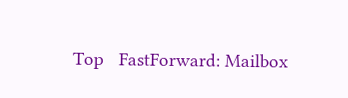Top   FastForward: Mailbox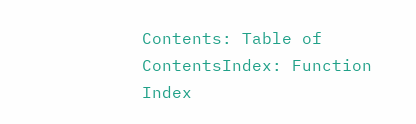Contents: Table of ContentsIndex: Function Index